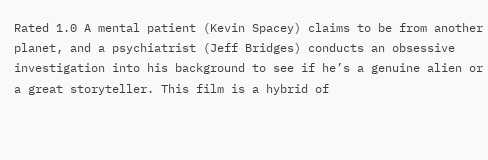Rated 1.0 A mental patient (Kevin Spacey) claims to be from another planet, and a psychiatrist (Jeff Bridges) conducts an obsessive investigation into his background to see if he’s a genuine alien or a great storyteller. This film is a hybrid of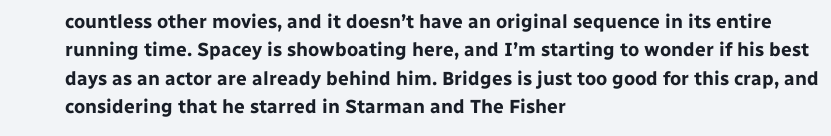countless other movies, and it doesn’t have an original sequence in its entire running time. Spacey is showboating here, and I’m starting to wonder if his best days as an actor are already behind him. Bridges is just too good for this crap, and considering that he starred in Starman and The Fisher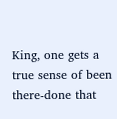King, one gets a true sense of been there-done that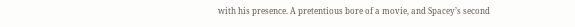with his presence. A pretentious bore of a movie, and Spacey’s second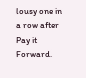lousy one in a row after Pay it Forward.